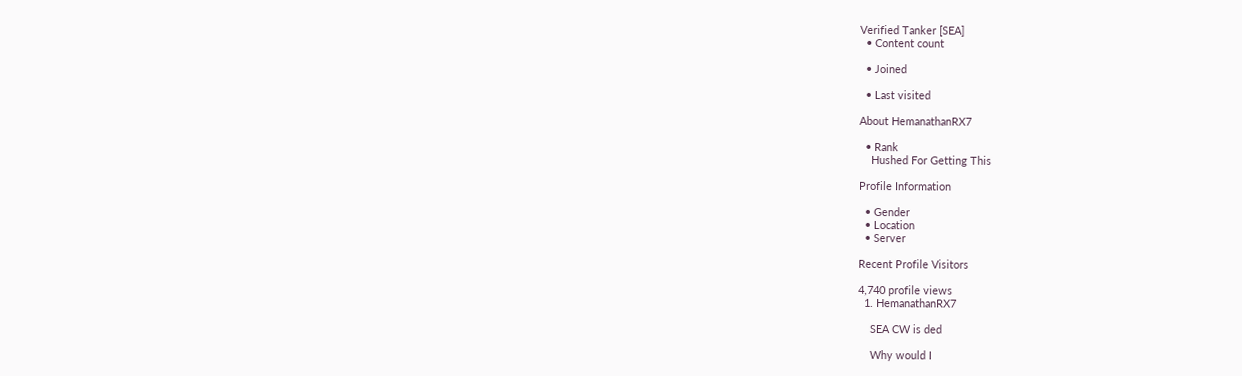Verified Tanker [SEA]
  • Content count

  • Joined

  • Last visited

About HemanathanRX7

  • Rank
    Hushed For Getting This

Profile Information

  • Gender
  • Location
  • Server

Recent Profile Visitors

4,740 profile views
  1. HemanathanRX7

    SEA CW is ded

    Why would I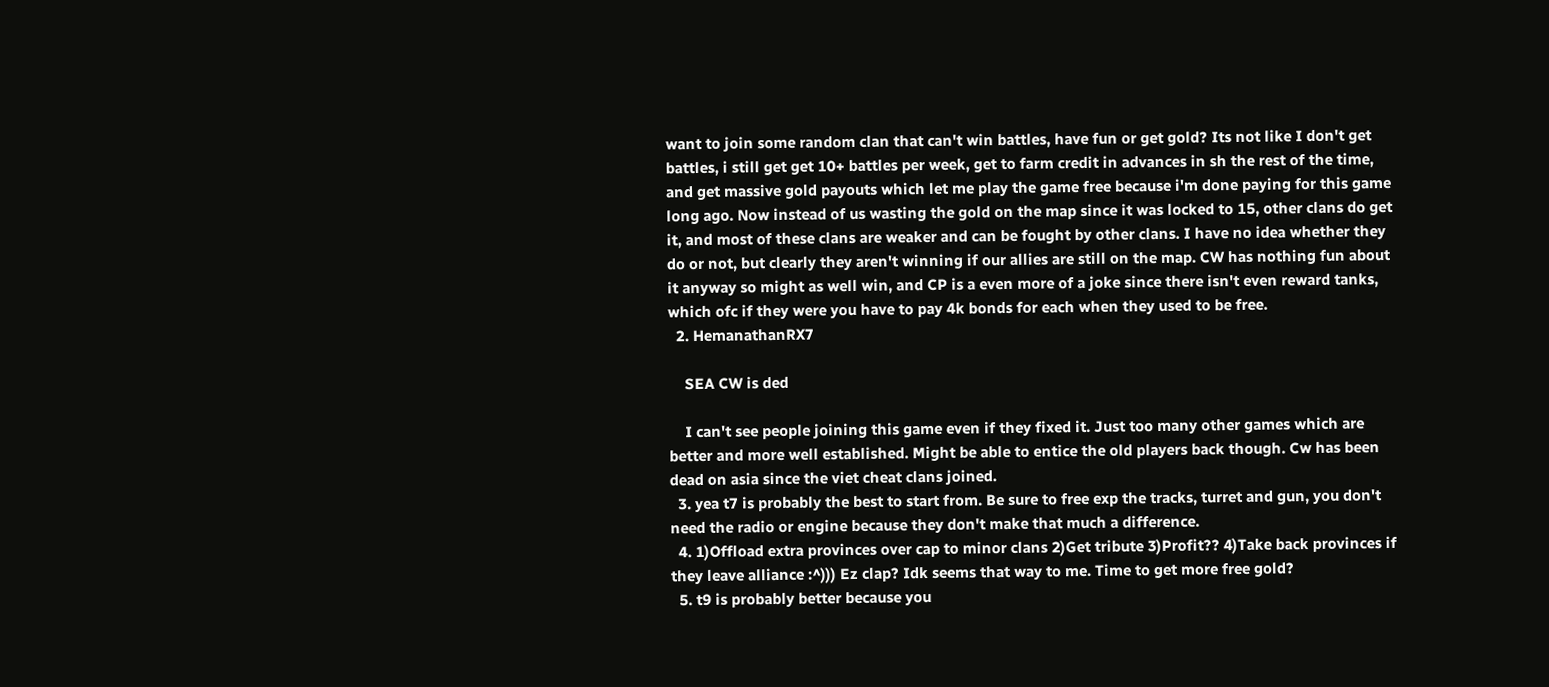want to join some random clan that can't win battles, have fun or get gold? Its not like I don't get battles, i still get get 10+ battles per week, get to farm credit in advances in sh the rest of the time, and get massive gold payouts which let me play the game free because i'm done paying for this game long ago. Now instead of us wasting the gold on the map since it was locked to 15, other clans do get it, and most of these clans are weaker and can be fought by other clans. I have no idea whether they do or not, but clearly they aren't winning if our allies are still on the map. CW has nothing fun about it anyway so might as well win, and CP is a even more of a joke since there isn't even reward tanks, which ofc if they were you have to pay 4k bonds for each when they used to be free.
  2. HemanathanRX7

    SEA CW is ded

    I can't see people joining this game even if they fixed it. Just too many other games which are better and more well established. Might be able to entice the old players back though. Cw has been dead on asia since the viet cheat clans joined.
  3. yea t7 is probably the best to start from. Be sure to free exp the tracks, turret and gun, you don't need the radio or engine because they don't make that much a difference.
  4. 1)Offload extra provinces over cap to minor clans 2)Get tribute 3)Profit?? 4)Take back provinces if they leave alliance :^))) Ez clap? Idk seems that way to me. Time to get more free gold?
  5. t9 is probably better because you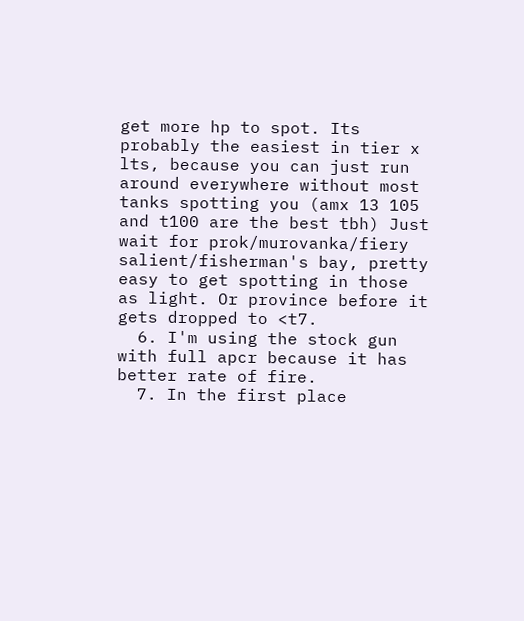get more hp to spot. Its probably the easiest in tier x lts, because you can just run around everywhere without most tanks spotting you (amx 13 105 and t100 are the best tbh) Just wait for prok/murovanka/fiery salient/fisherman's bay, pretty easy to get spotting in those as light. Or province before it gets dropped to <t7.
  6. I'm using the stock gun with full apcr because it has better rate of fire.
  7. In the first place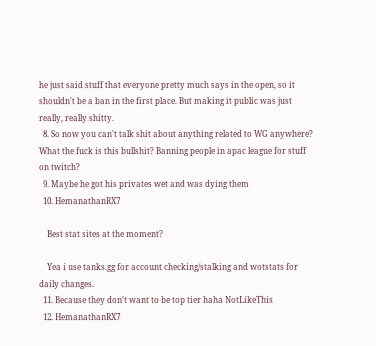he just said stuff that everyone pretty much says in the open, so it shouldn't be a ban in the first place. But making it public was just really, really shitty.
  8. So now you can't talk shit about anything related to WG anywhere? What the fuck is this bullshit? Banning people in apac league for stuff on twitch?
  9. Maybe he got his privates wet and was dying them
  10. HemanathanRX7

    Best stat sites at the moment?

    Yea i use tanks.gg for account checking/stalking and wotstats for daily changes.
  11. Because they don't want to be top tier haha NotLikeThis
  12. HemanathanRX7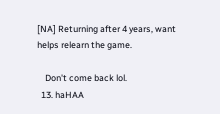[NA] Returning after 4 years, want helps relearn the game.

    Don't come back lol.
  13. haHAA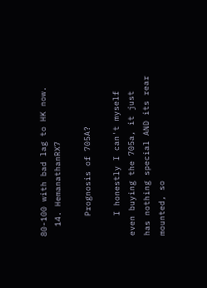80-100 with bad lag to HK now.
  14. HemanathanRX7

    Prognosis of 705A?

    I honestly I can't myself even buying the 705a, it just has nothing special AND its rear mounted, so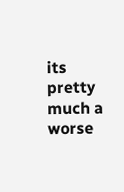its pretty much a worse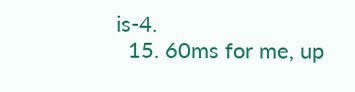is-4.
  15. 60ms for me, up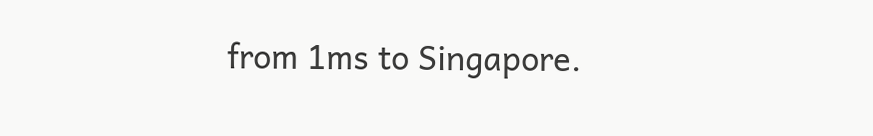from 1ms to Singapore.